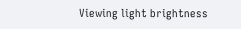Viewing light brightness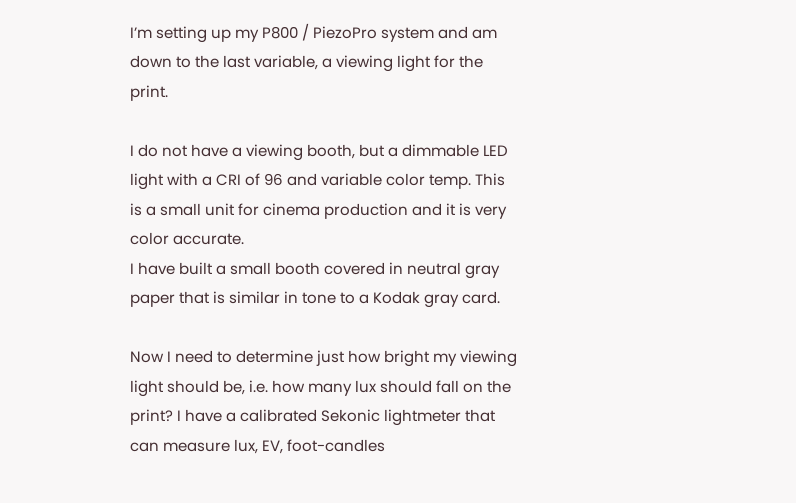I’m setting up my P800 / PiezoPro system and am down to the last variable, a viewing light for the print.

I do not have a viewing booth, but a dimmable LED light with a CRI of 96 and variable color temp. This is a small unit for cinema production and it is very color accurate.
I have built a small booth covered in neutral gray paper that is similar in tone to a Kodak gray card.

Now I need to determine just how bright my viewing light should be, i.e. how many lux should fall on the print? I have a calibrated Sekonic lightmeter that can measure lux, EV, foot-candles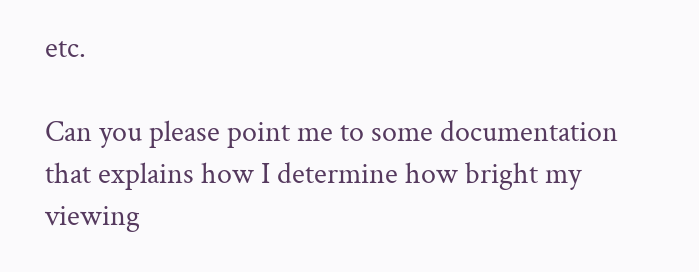etc.

Can you please point me to some documentation that explains how I determine how bright my viewing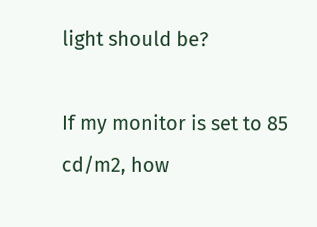light should be?

If my monitor is set to 85 cd/m2, how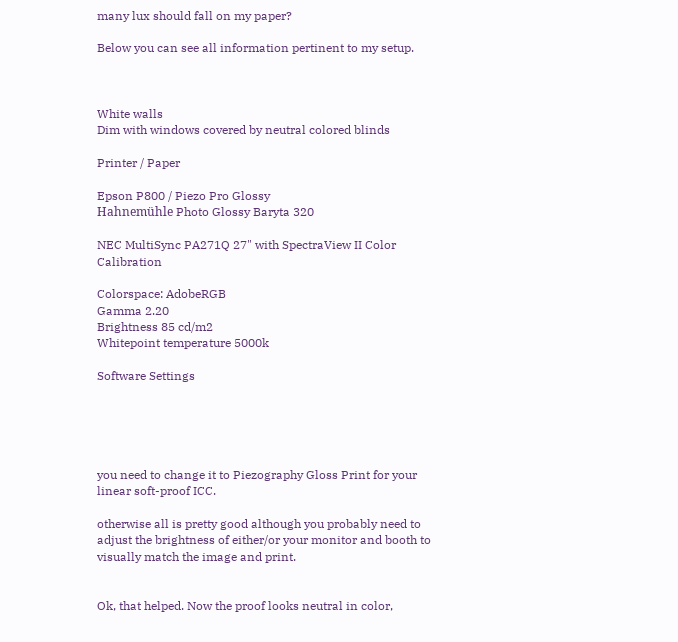many lux should fall on my paper?

Below you can see all information pertinent to my setup.



White walls
Dim with windows covered by neutral colored blinds

Printer / Paper

Epson P800 / Piezo Pro Glossy
Hahnemühle Photo Glossy Baryta 320

NEC MultiSync PA271Q 27" with SpectraView II Color Calibration

Colorspace: AdobeRGB
Gamma 2.20
Brightness 85 cd/m2
Whitepoint temperature 5000k

Software Settings





you need to change it to Piezography Gloss Print for your linear soft-proof ICC.

otherwise all is pretty good although you probably need to adjust the brightness of either/or your monitor and booth to visually match the image and print.


Ok, that helped. Now the proof looks neutral in color,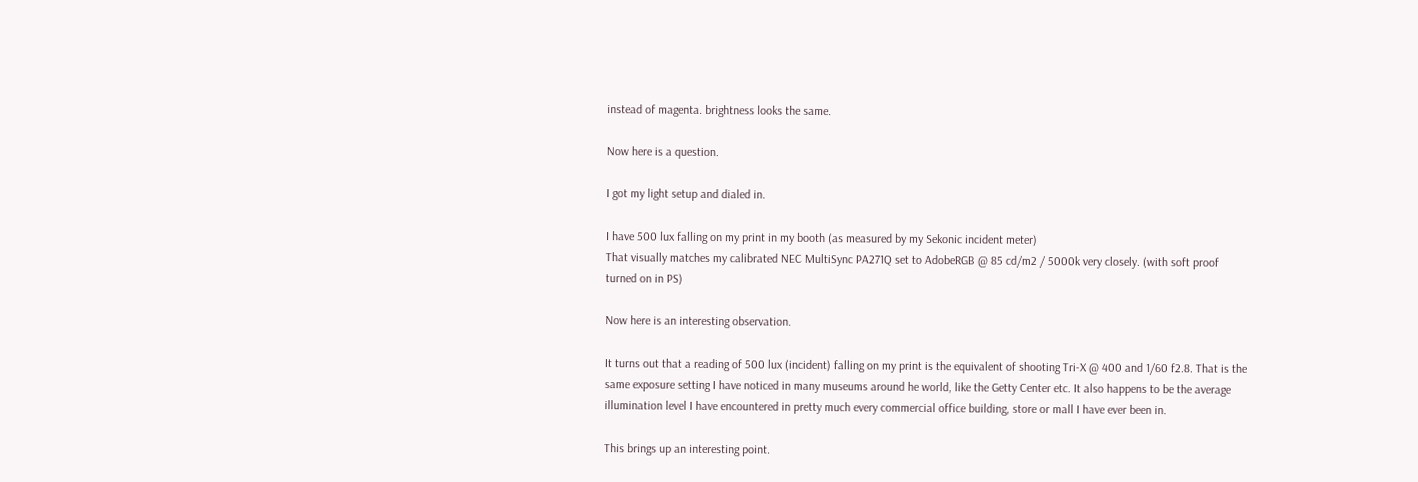instead of magenta. brightness looks the same.

Now here is a question.

I got my light setup and dialed in.

I have 500 lux falling on my print in my booth (as measured by my Sekonic incident meter)
That visually matches my calibrated NEC MultiSync PA271Q set to AdobeRGB @ 85 cd/m2 / 5000k very closely. (with soft proof turned on in PS)

Now here is an interesting observation.

It turns out that a reading of 500 lux (incident) falling on my print is the equivalent of shooting Tri-X @ 400 and 1/60 f2.8. That is the same exposure setting I have noticed in many museums around he world, like the Getty Center etc. It also happens to be the average illumination level I have encountered in pretty much every commercial office building, store or mall I have ever been in.

This brings up an interesting point.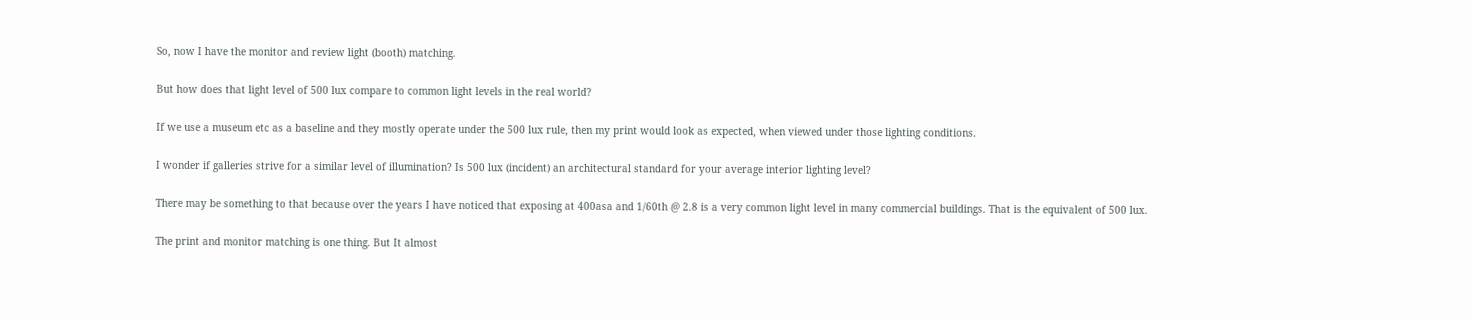So, now I have the monitor and review light (booth) matching.

But how does that light level of 500 lux compare to common light levels in the real world?

If we use a museum etc as a baseline and they mostly operate under the 500 lux rule, then my print would look as expected, when viewed under those lighting conditions.

I wonder if galleries strive for a similar level of illumination? Is 500 lux (incident) an architectural standard for your average interior lighting level?

There may be something to that because over the years I have noticed that exposing at 400asa and 1/60th @ 2.8 is a very common light level in many commercial buildings. That is the equivalent of 500 lux.

The print and monitor matching is one thing. But It almost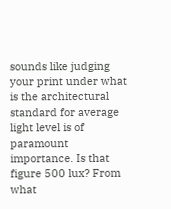sounds like judging your print under what is the architectural standard for average light level is of paramount importance. Is that figure 500 lux? From what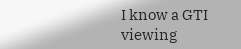I know a GTI viewing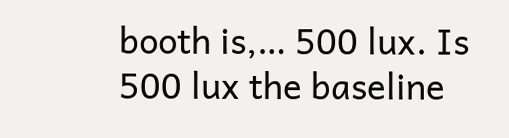booth is,… 500 lux. Is 500 lux the baseline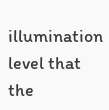illumination level that the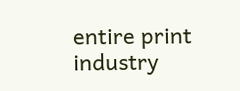entire print industry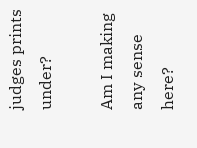judges prints under?

Am I making any sense here?